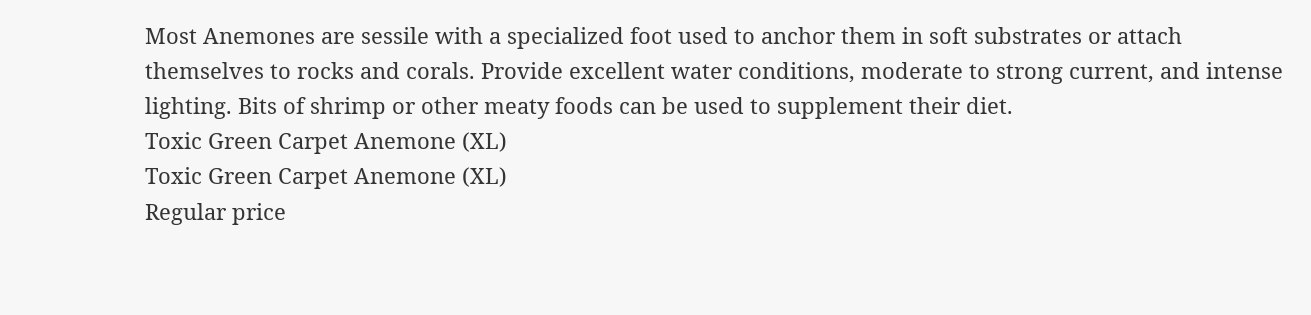Most Anemones are sessile with a specialized foot used to anchor them in soft substrates or attach themselves to rocks and corals. Provide excellent water conditions, moderate to strong current, and intense lighting. Bits of shrimp or other meaty foods can be used to supplement their diet.
Toxic Green Carpet Anemone (XL)
Toxic Green Carpet Anemone (XL)
Regular price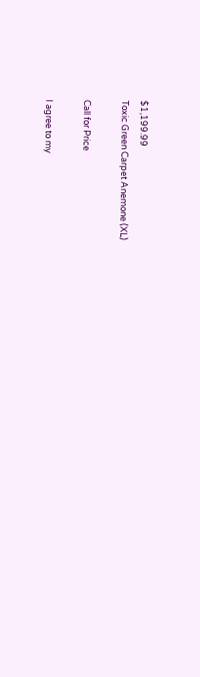$1,199.99
Toxic Green Carpet Anemone (XL)

Call for Price

I agree to my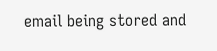email being stored and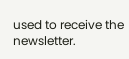used to receive the newsletter.